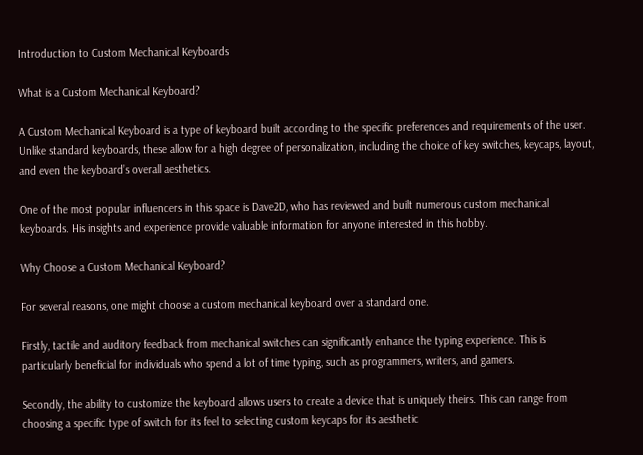Introduction to Custom Mechanical Keyboards

What is a Custom Mechanical Keyboard?

A Custom Mechanical Keyboard is a type of keyboard built according to the specific preferences and requirements of the user. Unlike standard keyboards, these allow for a high degree of personalization, including the choice of key switches, keycaps, layout, and even the keyboard’s overall aesthetics.

One of the most popular influencers in this space is Dave2D, who has reviewed and built numerous custom mechanical keyboards. His insights and experience provide valuable information for anyone interested in this hobby.

Why Choose a Custom Mechanical Keyboard?

For several reasons, one might choose a custom mechanical keyboard over a standard one.

Firstly, tactile and auditory feedback from mechanical switches can significantly enhance the typing experience. This is particularly beneficial for individuals who spend a lot of time typing, such as programmers, writers, and gamers.

Secondly, the ability to customize the keyboard allows users to create a device that is uniquely theirs. This can range from choosing a specific type of switch for its feel to selecting custom keycaps for its aesthetic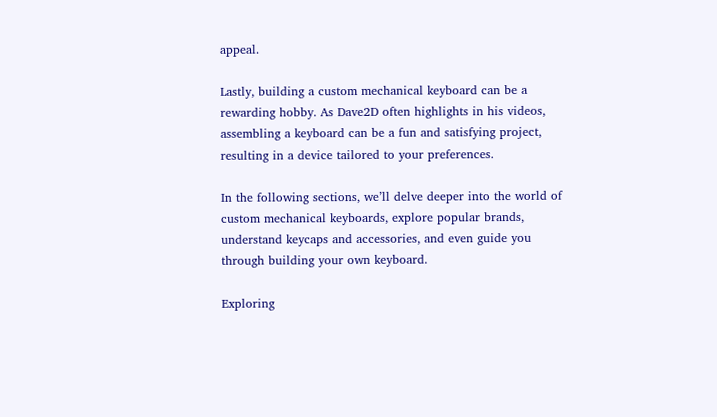appeal.

Lastly, building a custom mechanical keyboard can be a rewarding hobby. As Dave2D often highlights in his videos, assembling a keyboard can be a fun and satisfying project, resulting in a device tailored to your preferences.

In the following sections, we’ll delve deeper into the world of custom mechanical keyboards, explore popular brands, understand keycaps and accessories, and even guide you through building your own keyboard.

Exploring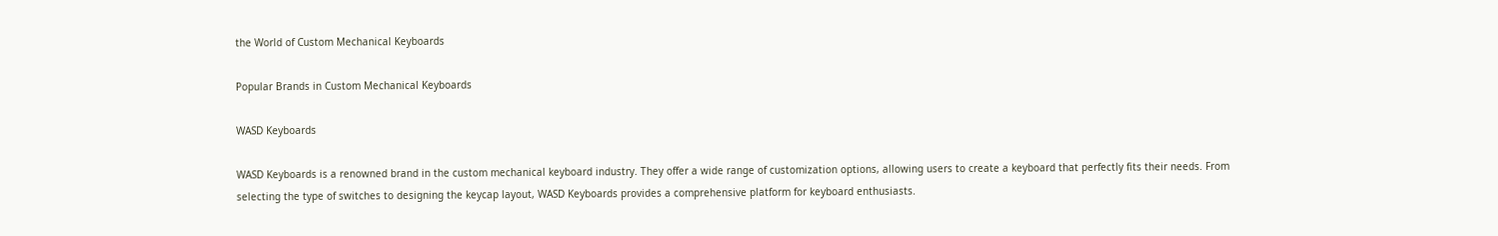the World of Custom Mechanical Keyboards

Popular Brands in Custom Mechanical Keyboards

WASD Keyboards

WASD Keyboards is a renowned brand in the custom mechanical keyboard industry. They offer a wide range of customization options, allowing users to create a keyboard that perfectly fits their needs. From selecting the type of switches to designing the keycap layout, WASD Keyboards provides a comprehensive platform for keyboard enthusiasts.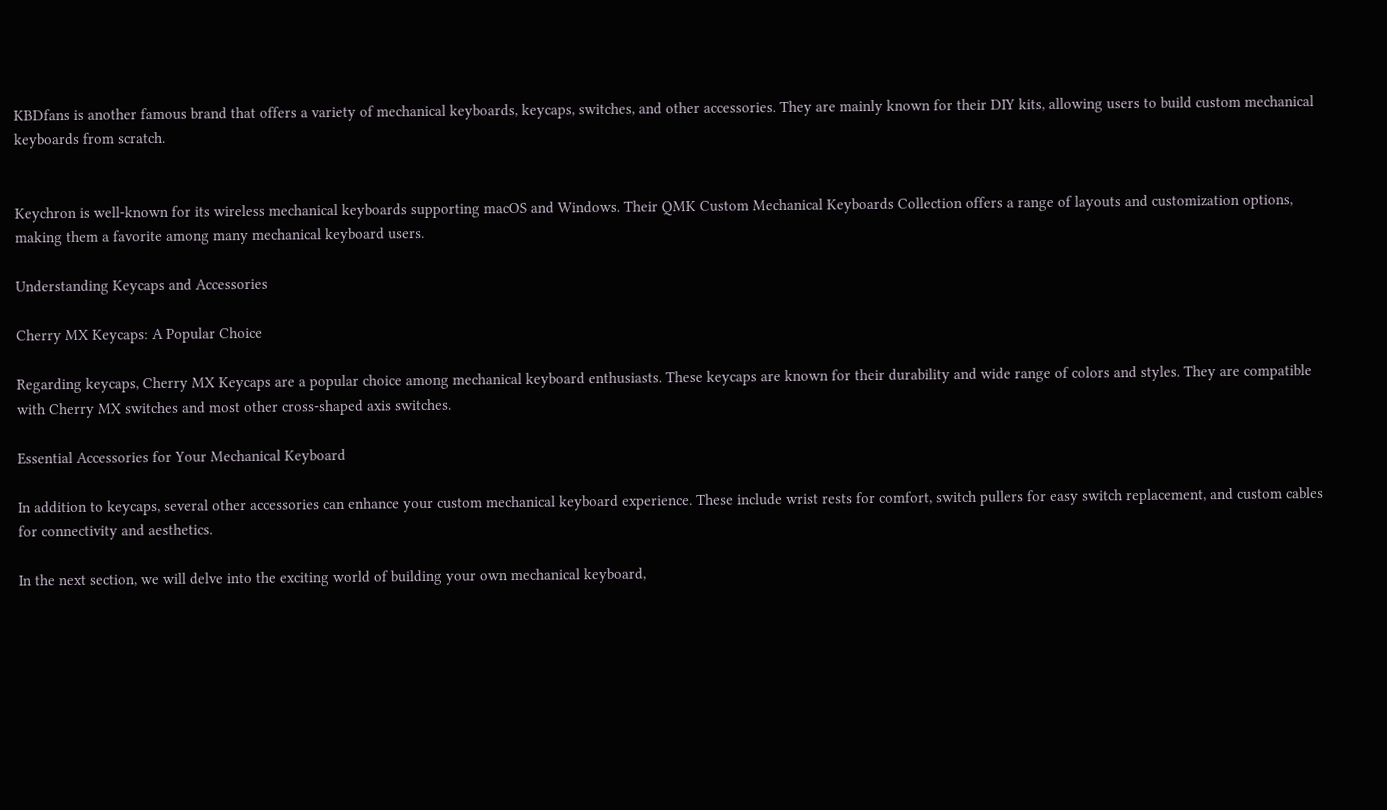KBDfans is another famous brand that offers a variety of mechanical keyboards, keycaps, switches, and other accessories. They are mainly known for their DIY kits, allowing users to build custom mechanical keyboards from scratch.


Keychron is well-known for its wireless mechanical keyboards supporting macOS and Windows. Their QMK Custom Mechanical Keyboards Collection offers a range of layouts and customization options, making them a favorite among many mechanical keyboard users.

Understanding Keycaps and Accessories

Cherry MX Keycaps: A Popular Choice

Regarding keycaps, Cherry MX Keycaps are a popular choice among mechanical keyboard enthusiasts. These keycaps are known for their durability and wide range of colors and styles. They are compatible with Cherry MX switches and most other cross-shaped axis switches.

Essential Accessories for Your Mechanical Keyboard

In addition to keycaps, several other accessories can enhance your custom mechanical keyboard experience. These include wrist rests for comfort, switch pullers for easy switch replacement, and custom cables for connectivity and aesthetics.

In the next section, we will delve into the exciting world of building your own mechanical keyboard,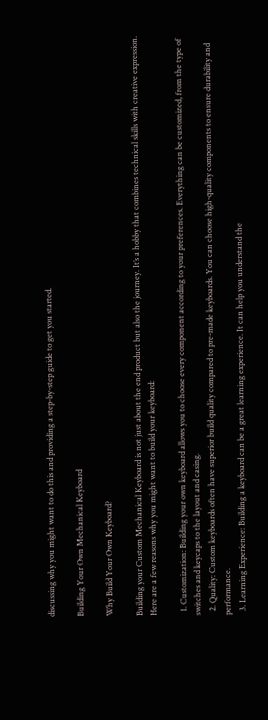discussing why you might want to do this and providing a step-by-step guide to get you started.

Building Your Own Mechanical Keyboard

Why Build Your Own Keyboard?

Building your Custom Mechanical Keyboard is not just about the end product but also the journey. It’s a hobby that combines technical skills with creative expression. Here are a few reasons why you might want to build your keyboard:

  1. Customization: Building your own keyboard allows you to choose every component according to your preferences. Everything can be customized, from the type of switches and keycaps to the layout and casing.
  2. Quality: Custom keyboards often have superior build quality compared to pre-made keyboards. You can choose high-quality components to ensure durability and performance.
  3. Learning Experience: Building a keyboard can be a great learning experience. It can help you understand the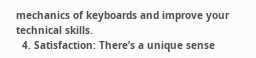mechanics of keyboards and improve your technical skills.
  4. Satisfaction: There’s a unique sense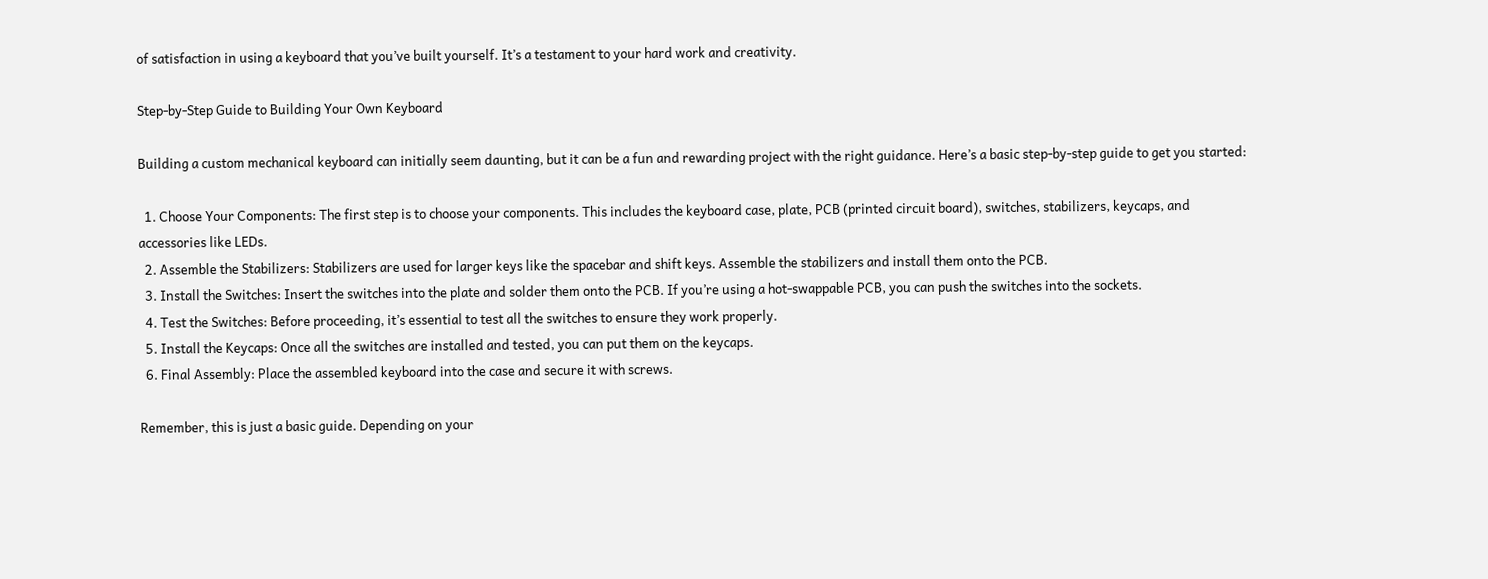of satisfaction in using a keyboard that you’ve built yourself. It’s a testament to your hard work and creativity.

Step-by-Step Guide to Building Your Own Keyboard

Building a custom mechanical keyboard can initially seem daunting, but it can be a fun and rewarding project with the right guidance. Here’s a basic step-by-step guide to get you started:

  1. Choose Your Components: The first step is to choose your components. This includes the keyboard case, plate, PCB (printed circuit board), switches, stabilizers, keycaps, and accessories like LEDs.
  2. Assemble the Stabilizers: Stabilizers are used for larger keys like the spacebar and shift keys. Assemble the stabilizers and install them onto the PCB.
  3. Install the Switches: Insert the switches into the plate and solder them onto the PCB. If you’re using a hot-swappable PCB, you can push the switches into the sockets.
  4. Test the Switches: Before proceeding, it’s essential to test all the switches to ensure they work properly.
  5. Install the Keycaps: Once all the switches are installed and tested, you can put them on the keycaps.
  6. Final Assembly: Place the assembled keyboard into the case and secure it with screws.

Remember, this is just a basic guide. Depending on your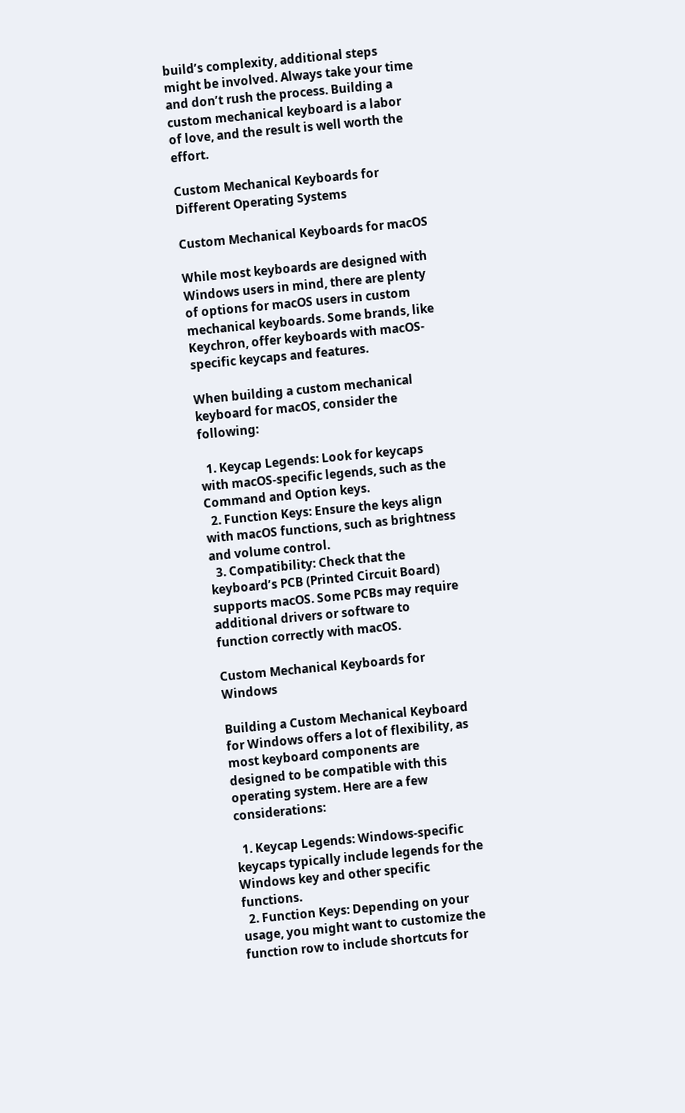build’s complexity, additional steps might be involved. Always take your time and don’t rush the process. Building a custom mechanical keyboard is a labor of love, and the result is well worth the effort.

Custom Mechanical Keyboards for Different Operating Systems

Custom Mechanical Keyboards for macOS

While most keyboards are designed with Windows users in mind, there are plenty of options for macOS users in custom mechanical keyboards. Some brands, like Keychron, offer keyboards with macOS-specific keycaps and features.

When building a custom mechanical keyboard for macOS, consider the following:

  1. Keycap Legends: Look for keycaps with macOS-specific legends, such as the Command and Option keys.
  2. Function Keys: Ensure the keys align with macOS functions, such as brightness and volume control.
  3. Compatibility: Check that the keyboard’s PCB (Printed Circuit Board) supports macOS. Some PCBs may require additional drivers or software to function correctly with macOS.

Custom Mechanical Keyboards for Windows

Building a Custom Mechanical Keyboard for Windows offers a lot of flexibility, as most keyboard components are designed to be compatible with this operating system. Here are a few considerations:

  1. Keycap Legends: Windows-specific keycaps typically include legends for the Windows key and other specific functions.
  2. Function Keys: Depending on your usage, you might want to customize the function row to include shortcuts for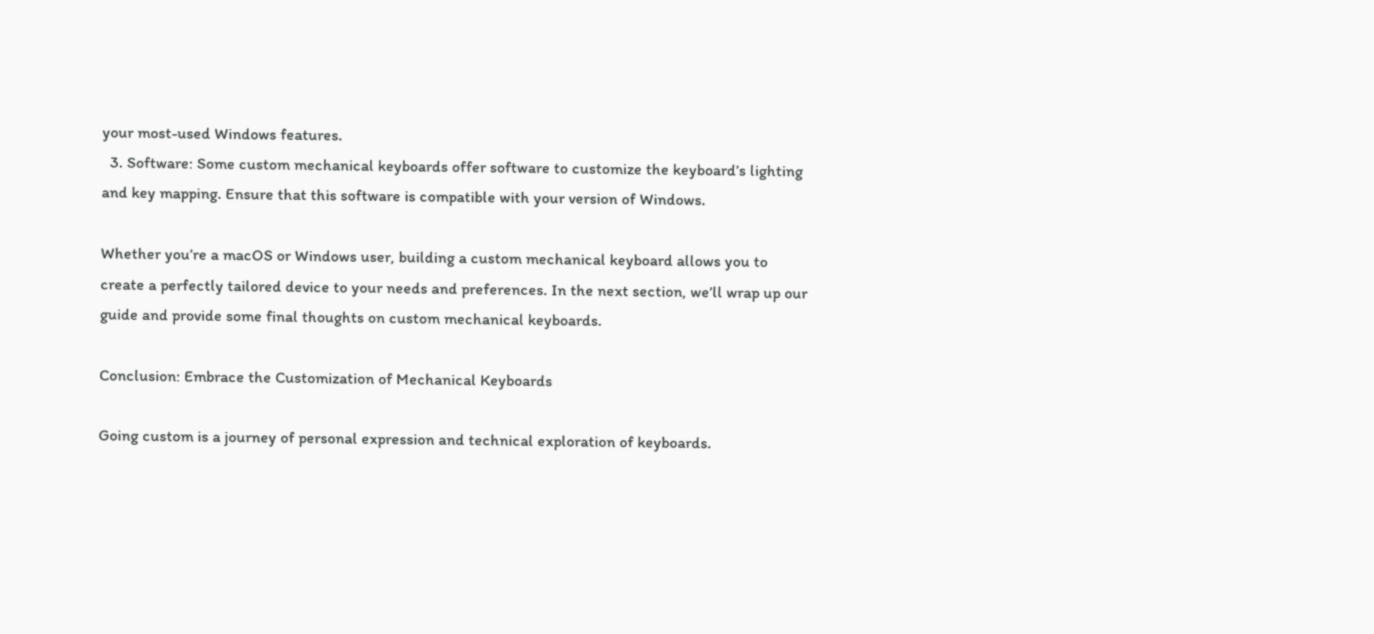your most-used Windows features.
  3. Software: Some custom mechanical keyboards offer software to customize the keyboard’s lighting and key mapping. Ensure that this software is compatible with your version of Windows.

Whether you’re a macOS or Windows user, building a custom mechanical keyboard allows you to create a perfectly tailored device to your needs and preferences. In the next section, we’ll wrap up our guide and provide some final thoughts on custom mechanical keyboards.

Conclusion: Embrace the Customization of Mechanical Keyboards

Going custom is a journey of personal expression and technical exploration of keyboards.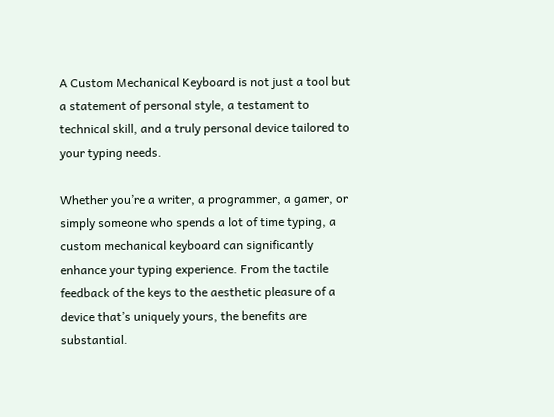A Custom Mechanical Keyboard is not just a tool but a statement of personal style, a testament to technical skill, and a truly personal device tailored to your typing needs.

Whether you’re a writer, a programmer, a gamer, or simply someone who spends a lot of time typing, a custom mechanical keyboard can significantly enhance your typing experience. From the tactile feedback of the keys to the aesthetic pleasure of a device that’s uniquely yours, the benefits are substantial.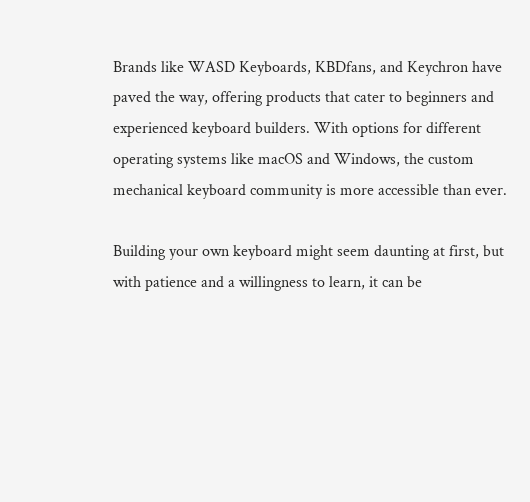Brands like WASD Keyboards, KBDfans, and Keychron have paved the way, offering products that cater to beginners and experienced keyboard builders. With options for different operating systems like macOS and Windows, the custom mechanical keyboard community is more accessible than ever.

Building your own keyboard might seem daunting at first, but with patience and a willingness to learn, it can be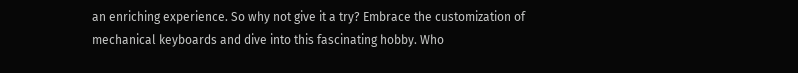an enriching experience. So why not give it a try? Embrace the customization of mechanical keyboards and dive into this fascinating hobby. Who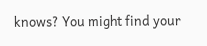knows? You might find your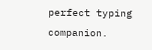perfect typing companion.